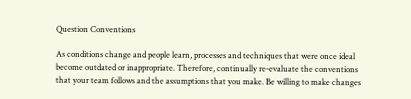Question Conventions

As conditions change and people learn, processes and techniques that were once ideal become outdated or inappropriate. Therefore, continually re-evaluate the conventions that your team follows and the assumptions that you make. Be willing to make changes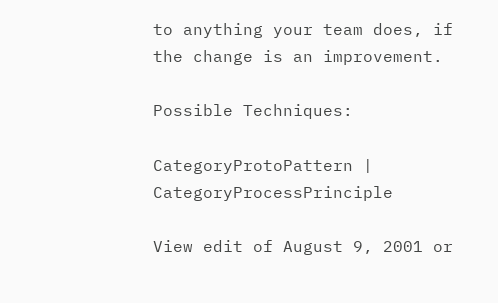to anything your team does, if the change is an improvement.

Possible Techniques:

CategoryProtoPattern | CategoryProcessPrinciple

View edit of August 9, 2001 or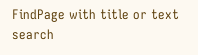FindPage with title or text search